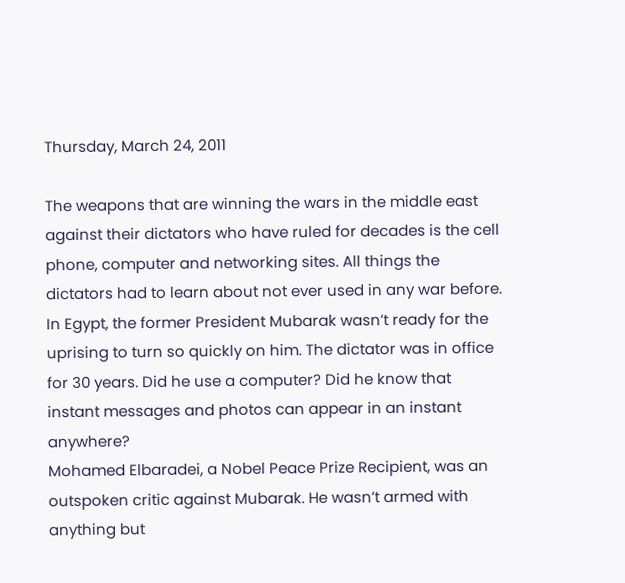Thursday, March 24, 2011

The weapons that are winning the wars in the middle east against their dictators who have ruled for decades is the cell phone, computer and networking sites. All things the dictators had to learn about not ever used in any war before. In Egypt, the former President Mubarak wasn’t ready for the uprising to turn so quickly on him. The dictator was in office for 30 years. Did he use a computer? Did he know that instant messages and photos can appear in an instant anywhere?
Mohamed Elbaradei, a Nobel Peace Prize Recipient, was an outspoken critic against Mubarak. He wasn’t armed with anything but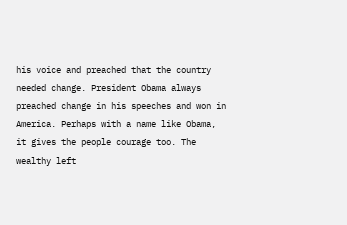his voice and preached that the country needed change. President Obama always preached change in his speeches and won in America. Perhaps with a name like Obama, it gives the people courage too. The wealthy left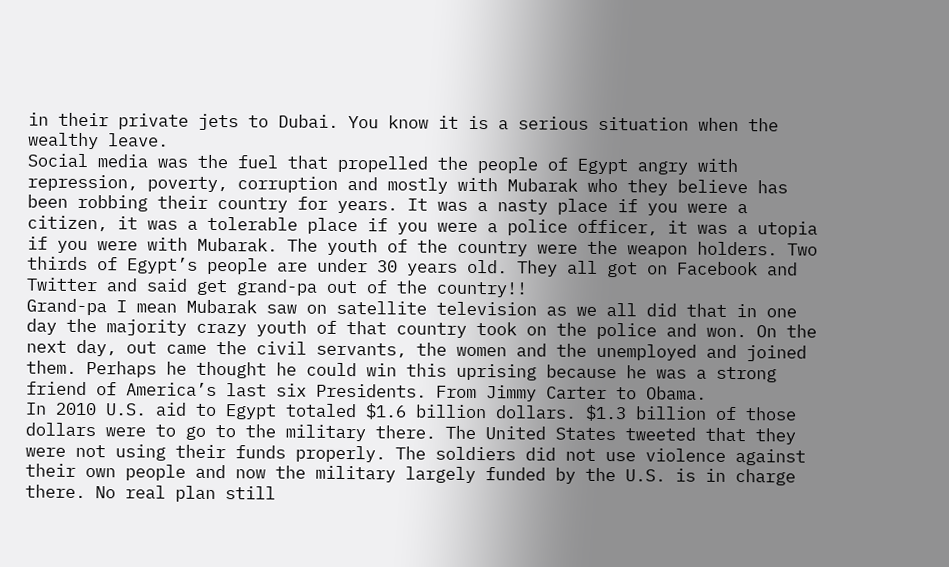in their private jets to Dubai. You know it is a serious situation when the wealthy leave.
Social media was the fuel that propelled the people of Egypt angry with repression, poverty, corruption and mostly with Mubarak who they believe has been robbing their country for years. It was a nasty place if you were a citizen, it was a tolerable place if you were a police officer, it was a utopia if you were with Mubarak. The youth of the country were the weapon holders. Two thirds of Egypt’s people are under 30 years old. They all got on Facebook and Twitter and said get grand-pa out of the country!!
Grand-pa I mean Mubarak saw on satellite television as we all did that in one day the majority crazy youth of that country took on the police and won. On the next day, out came the civil servants, the women and the unemployed and joined them. Perhaps he thought he could win this uprising because he was a strong friend of America’s last six Presidents. From Jimmy Carter to Obama.
In 2010 U.S. aid to Egypt totaled $1.6 billion dollars. $1.3 billion of those dollars were to go to the military there. The United States tweeted that they were not using their funds properly. The soldiers did not use violence against their own people and now the military largely funded by the U.S. is in charge there. No real plan still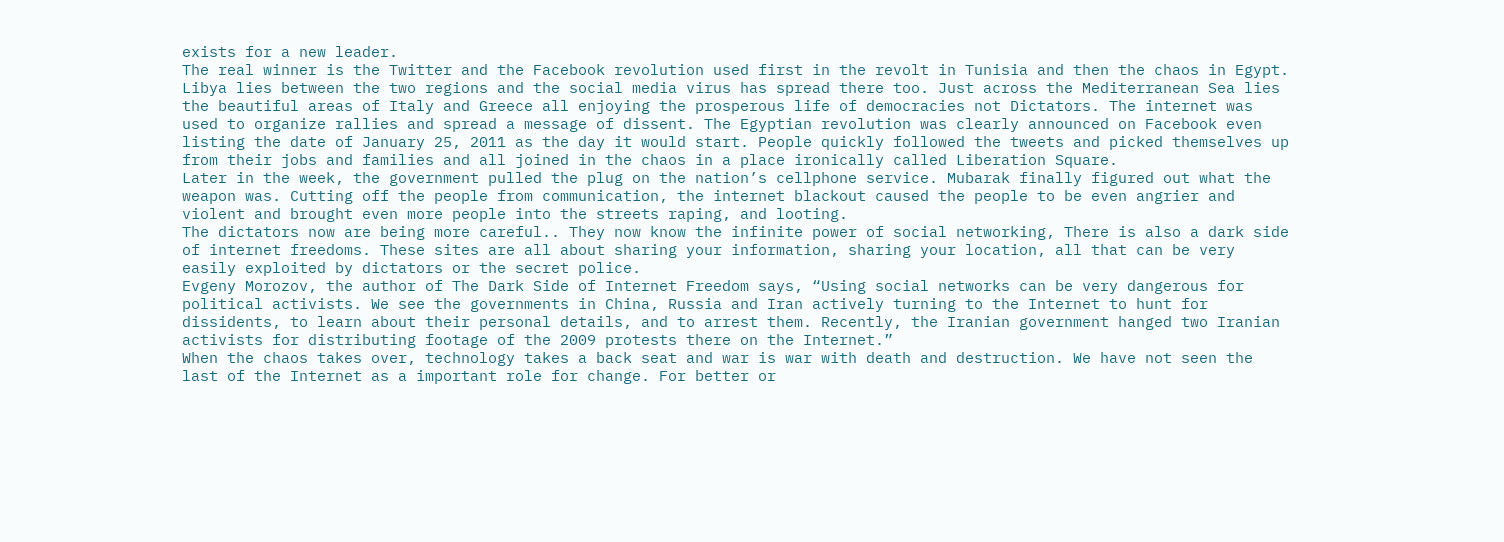exists for a new leader.
The real winner is the Twitter and the Facebook revolution used first in the revolt in Tunisia and then the chaos in Egypt. Libya lies between the two regions and the social media virus has spread there too. Just across the Mediterranean Sea lies the beautiful areas of Italy and Greece all enjoying the prosperous life of democracies not Dictators. The internet was used to organize rallies and spread a message of dissent. The Egyptian revolution was clearly announced on Facebook even listing the date of January 25, 2011 as the day it would start. People quickly followed the tweets and picked themselves up from their jobs and families and all joined in the chaos in a place ironically called Liberation Square.
Later in the week, the government pulled the plug on the nation’s cellphone service. Mubarak finally figured out what the weapon was. Cutting off the people from communication, the internet blackout caused the people to be even angrier and violent and brought even more people into the streets raping, and looting.
The dictators now are being more careful.. They now know the infinite power of social networking, There is also a dark side of internet freedoms. These sites are all about sharing your information, sharing your location, all that can be very easily exploited by dictators or the secret police.
Evgeny Morozov, the author of The Dark Side of Internet Freedom says, “Using social networks can be very dangerous for political activists. We see the governments in China, Russia and Iran actively turning to the Internet to hunt for dissidents, to learn about their personal details, and to arrest them. Recently, the Iranian government hanged two Iranian activists for distributing footage of the 2009 protests there on the Internet.”
When the chaos takes over, technology takes a back seat and war is war with death and destruction. We have not seen the last of the Internet as a important role for change. For better or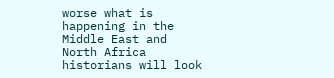worse what is happening in the Middle East and North Africa historians will look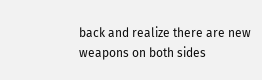back and realize there are new weapons on both sides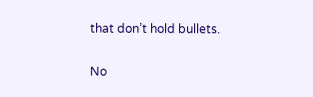that don’t hold bullets.

No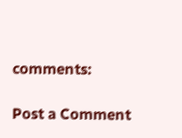comments:

Post a Comment